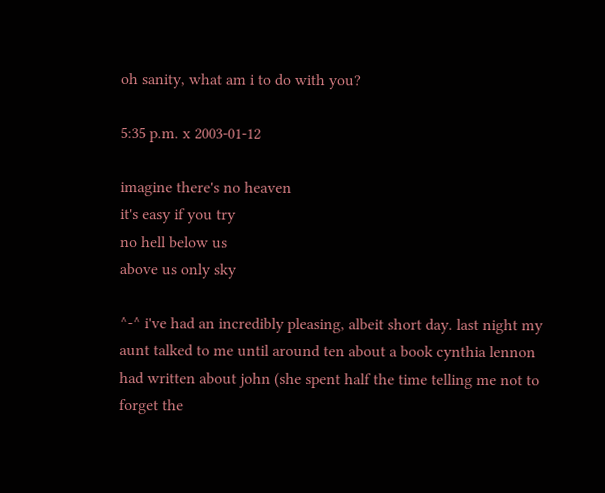oh sanity, what am i to do with you?

5:35 p.m. x 2003-01-12

imagine there's no heaven
it's easy if you try
no hell below us
above us only sky

^-^ i've had an incredibly pleasing, albeit short day. last night my aunt talked to me until around ten about a book cynthia lennon had written about john (she spent half the time telling me not to forget the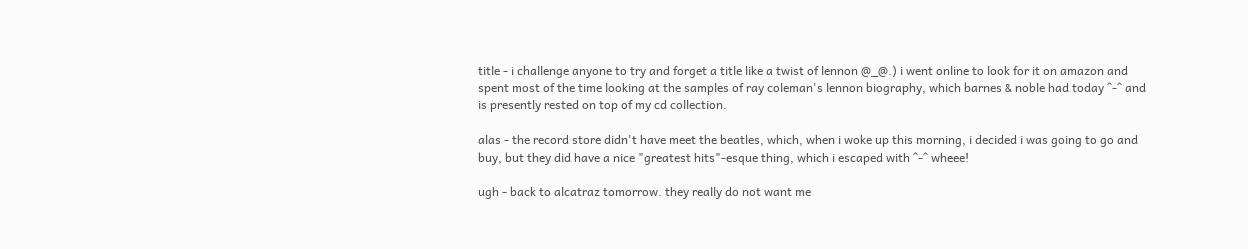title - i challenge anyone to try and forget a title like a twist of lennon @_@.) i went online to look for it on amazon and spent most of the time looking at the samples of ray coleman's lennon biography, which barnes & noble had today ^-^ and is presently rested on top of my cd collection.

alas - the record store didn't have meet the beatles, which, when i woke up this morning, i decided i was going to go and buy, but they did have a nice "greatest hits"-esque thing, which i escaped with ^-^ wheee!

ugh - back to alcatraz tomorrow. they really do not want me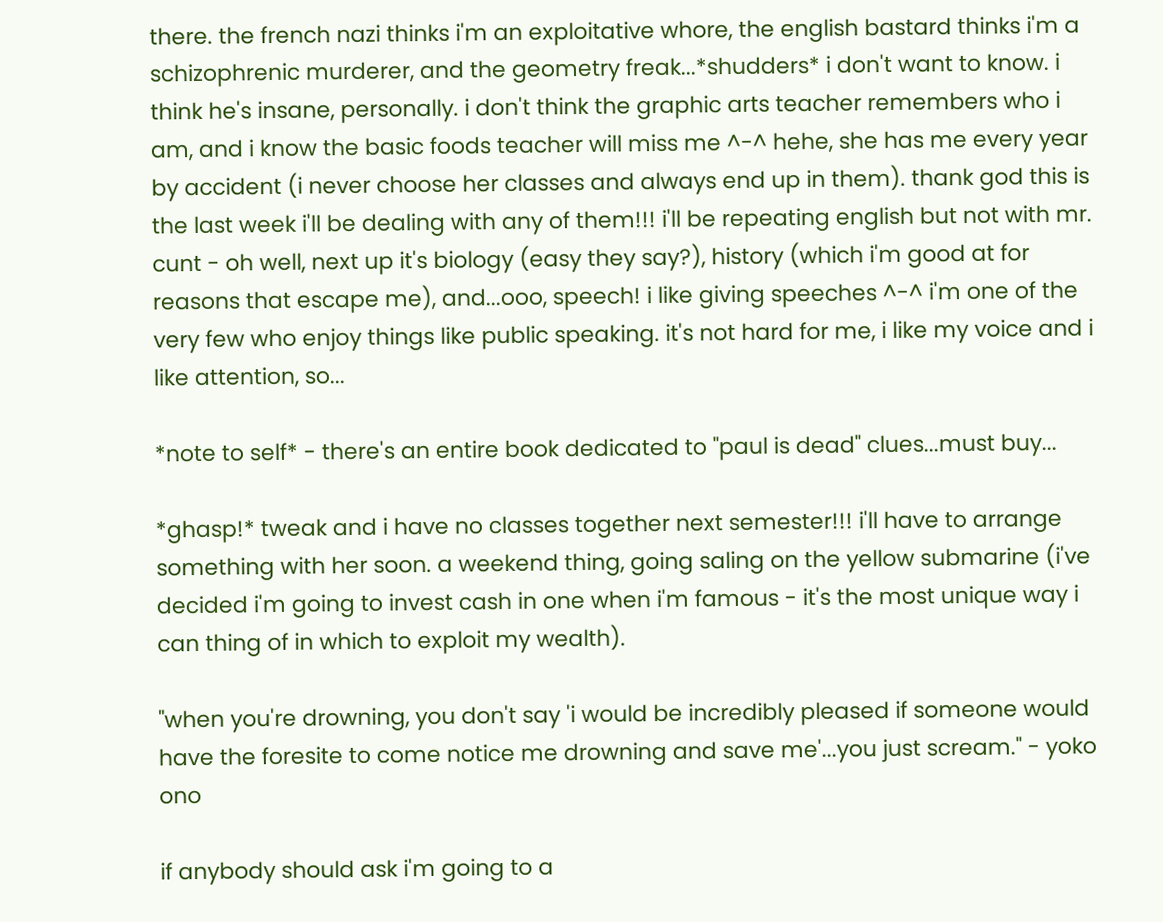there. the french nazi thinks i'm an exploitative whore, the english bastard thinks i'm a schizophrenic murderer, and the geometry freak...*shudders* i don't want to know. i think he's insane, personally. i don't think the graphic arts teacher remembers who i am, and i know the basic foods teacher will miss me ^-^ hehe, she has me every year by accident (i never choose her classes and always end up in them). thank god this is the last week i'll be dealing with any of them!!! i'll be repeating english but not with mr. cunt - oh well, next up it's biology (easy they say?), history (which i'm good at for reasons that escape me), and...ooo, speech! i like giving speeches ^-^ i'm one of the very few who enjoy things like public speaking. it's not hard for me, i like my voice and i like attention, so...

*note to self* - there's an entire book dedicated to "paul is dead" clues...must buy...

*ghasp!* tweak and i have no classes together next semester!!! i'll have to arrange something with her soon. a weekend thing, going saling on the yellow submarine (i've decided i'm going to invest cash in one when i'm famous - it's the most unique way i can thing of in which to exploit my wealth).

"when you're drowning, you don't say 'i would be incredibly pleased if someone would have the foresite to come notice me drowning and save me'...you just scream." - yoko ono

if anybody should ask i'm going to a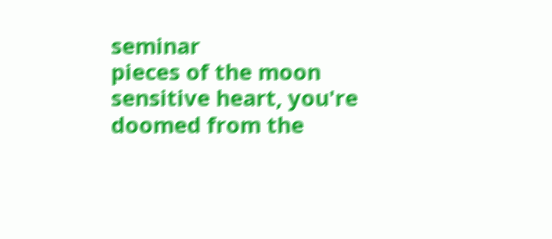seminar
pieces of the moon
sensitive heart, you're doomed from the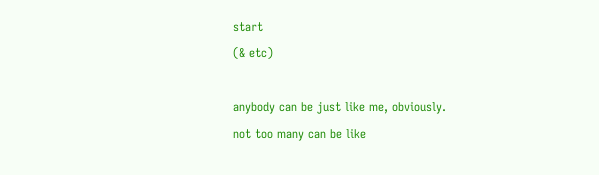start
(& etc)

anybody can be just like me, obviously.
not too many can be like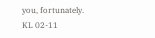you, fortunately.
KL 02-11